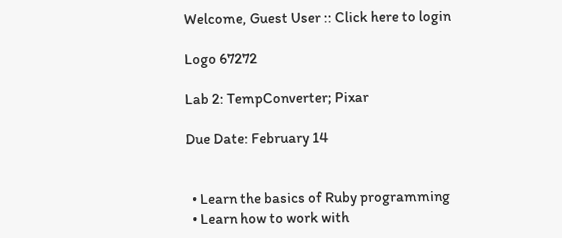Welcome, Guest User :: Click here to login

Logo 67272

Lab 2: TempConverter; Pixar

Due Date: February 14


  • Learn the basics of Ruby programming
  • Learn how to work with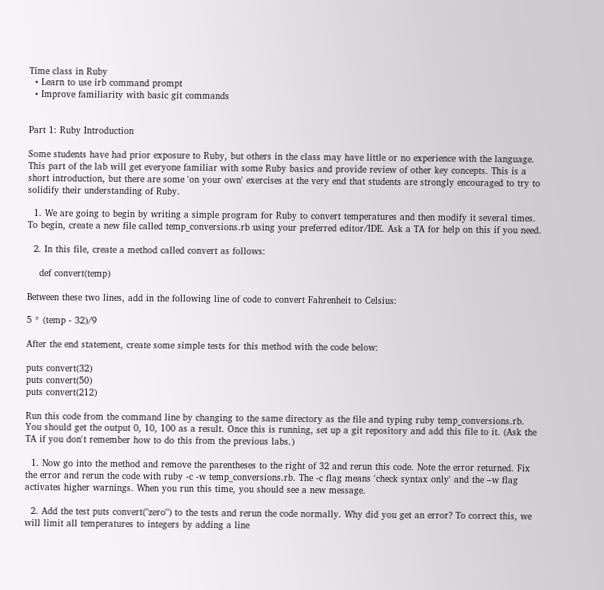Time class in Ruby
  • Learn to use irb command prompt
  • Improve familiarity with basic git commands


Part 1: Ruby Introduction

Some students have had prior exposure to Ruby, but others in the class may have little or no experience with the language. This part of the lab will get everyone familiar with some Ruby basics and provide review of other key concepts. This is a short introduction, but there are some 'on your own' exercises at the very end that students are strongly encouraged to try to solidify their understanding of Ruby.

  1. We are going to begin by writing a simple program for Ruby to convert temperatures and then modify it several times. To begin, create a new file called temp_conversions.rb using your preferred editor/IDE. Ask a TA for help on this if you need.

  2. In this file, create a method called convert as follows:

    def convert(temp)

Between these two lines, add in the following line of code to convert Fahrenheit to Celsius:

5 * (temp - 32)/9

After the end statement, create some simple tests for this method with the code below:

puts convert(32)
puts convert(50)
puts convert(212)

Run this code from the command line by changing to the same directory as the file and typing ruby temp_conversions.rb. You should get the output 0, 10, 100 as a result. Once this is running, set up a git repository and add this file to it. (Ask the TA if you don't remember how to do this from the previous labs.)

  1. Now go into the method and remove the parentheses to the right of 32 and rerun this code. Note the error returned. Fix the error and rerun the code with ruby -c -w temp_conversions.rb. The -c flag means 'check syntax only' and the –w flag activates higher warnings. When you run this time, you should see a new message.

  2. Add the test puts convert("zero") to the tests and rerun the code normally. Why did you get an error? To correct this, we will limit all temperatures to integers by adding a line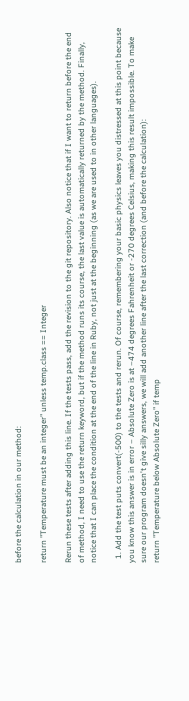before the calculation in our method:

return "Temperature must be an integer" unless temp.class == Integer

Rerun these tests after adding this line. If the tests pass, add the revision to the git repository. Also notice that if I want to return before the end of method, I need to use the return keyword, but if the method runs its course, the last value is automatically returned by the method. Finally, notice that I can place the condition at the end of the line in Ruby, not just at the beginning (as we are used to in other languages).

  1. Add the test puts convert(-500) to the tests and rerun. Of course, remembering your basic physics leaves you distressed at this point because you know this answer is in error – Absolute Zero is at –474 degrees Fahrenheit or -270 degrees Celsius, making this result impossible. To make sure our program doesn't give silly answers, we will add another line after the last correction (and before the calculation):
return "Temperature below Absolute Zero" if temp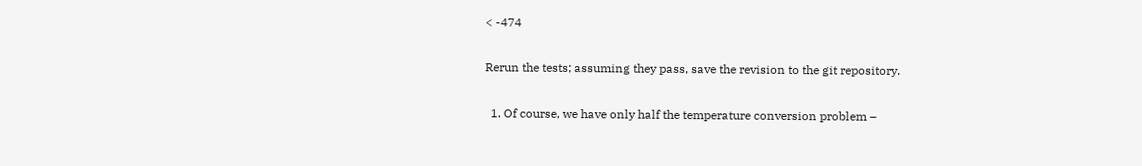< -474

Rerun the tests; assuming they pass, save the revision to the git repository.

  1. Of course, we have only half the temperature conversion problem –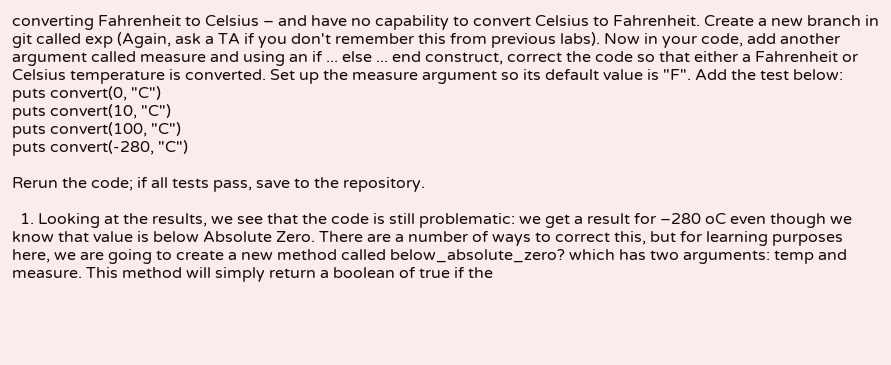converting Fahrenheit to Celsius – and have no capability to convert Celsius to Fahrenheit. Create a new branch in git called exp (Again, ask a TA if you don't remember this from previous labs). Now in your code, add another argument called measure and using an if ... else ... end construct, correct the code so that either a Fahrenheit or Celsius temperature is converted. Set up the measure argument so its default value is "F". Add the test below:
puts convert(0, "C")
puts convert(10, "C")
puts convert(100, "C")
puts convert(-280, "C")

Rerun the code; if all tests pass, save to the repository.

  1. Looking at the results, we see that the code is still problematic: we get a result for –280 oC even though we know that value is below Absolute Zero. There are a number of ways to correct this, but for learning purposes here, we are going to create a new method called below_absolute_zero? which has two arguments: temp and measure. This method will simply return a boolean of true if the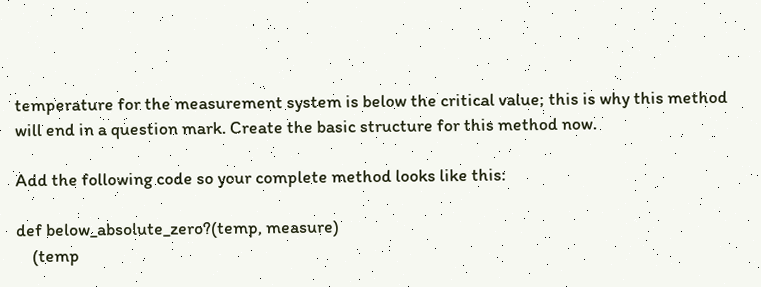temperature for the measurement system is below the critical value; this is why this method will end in a question mark. Create the basic structure for this method now.

Add the following code so your complete method looks like this:

def below_absolute_zero?(temp, measure)
    (temp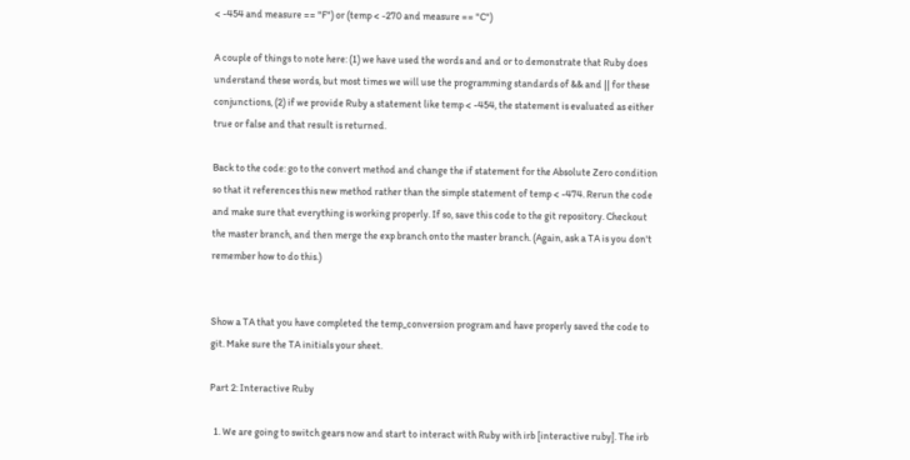< -454 and measure == "F") or (temp < -270 and measure == "C")

A couple of things to note here: (1) we have used the words and and or to demonstrate that Ruby does understand these words, but most times we will use the programming standards of && and || for these conjunctions, (2) if we provide Ruby a statement like temp < -454, the statement is evaluated as either true or false and that result is returned.

Back to the code: go to the convert method and change the if statement for the Absolute Zero condition so that it references this new method rather than the simple statement of temp < -474. Rerun the code and make sure that everything is working properly. If so, save this code to the git repository. Checkout the master branch, and then merge the exp branch onto the master branch. (Again, ask a TA is you don't remember how to do this.)


Show a TA that you have completed the temp_conversion program and have properly saved the code to git. Make sure the TA initials your sheet.

Part 2: Interactive Ruby

  1. We are going to switch gears now and start to interact with Ruby with irb [interactive ruby]. The irb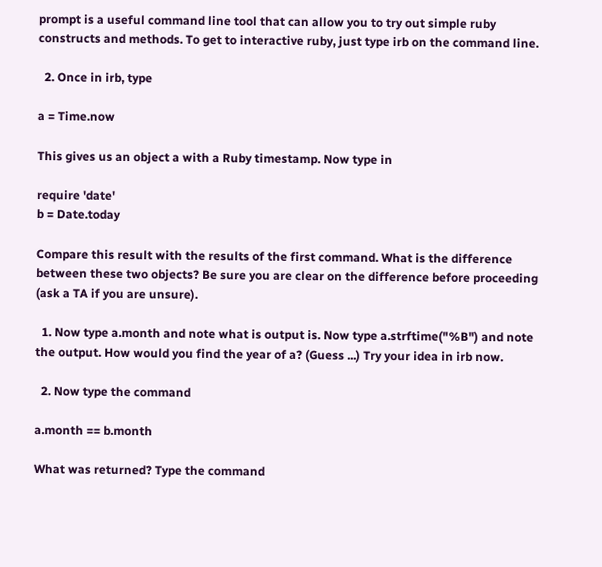prompt is a useful command line tool that can allow you to try out simple ruby constructs and methods. To get to interactive ruby, just type irb on the command line.

  2. Once in irb, type

a = Time.now

This gives us an object a with a Ruby timestamp. Now type in

require 'date'
b = Date.today

Compare this result with the results of the first command. What is the difference between these two objects? Be sure you are clear on the difference before proceeding (ask a TA if you are unsure).

  1. Now type a.month and note what is output is. Now type a.strftime("%B") and note the output. How would you find the year of a? (Guess ...) Try your idea in irb now.

  2. Now type the command

a.month == b.month

What was returned? Type the command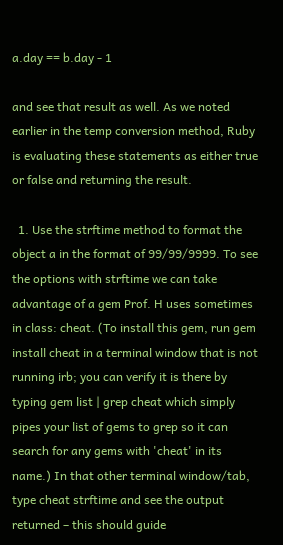a.day == b.day - 1

and see that result as well. As we noted earlier in the temp conversion method, Ruby is evaluating these statements as either true or false and returning the result.

  1. Use the strftime method to format the object a in the format of 99/99/9999. To see the options with strftime we can take advantage of a gem Prof. H uses sometimes in class: cheat. (To install this gem, run gem install cheat in a terminal window that is not running irb; you can verify it is there by typing gem list | grep cheat which simply pipes your list of gems to grep so it can search for any gems with 'cheat' in its name.) In that other terminal window/tab, type cheat strftime and see the output returned – this should guide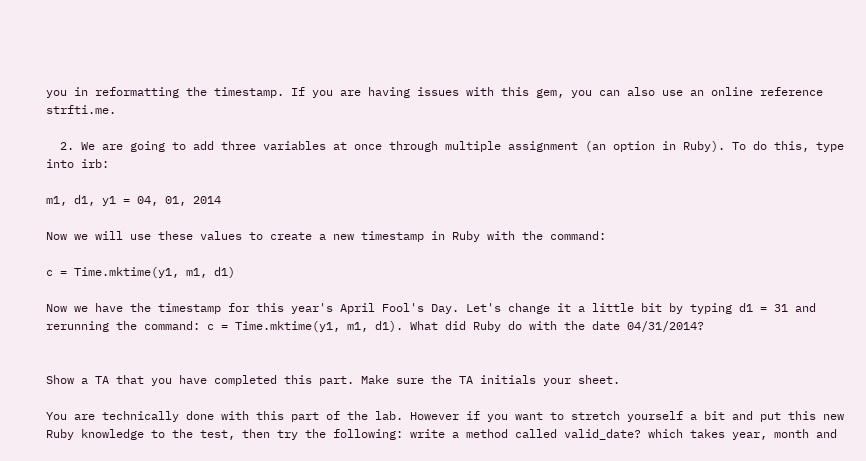you in reformatting the timestamp. If you are having issues with this gem, you can also use an online reference strfti.me.

  2. We are going to add three variables at once through multiple assignment (an option in Ruby). To do this, type into irb:

m1, d1, y1 = 04, 01, 2014

Now we will use these values to create a new timestamp in Ruby with the command:

c = Time.mktime(y1, m1, d1)

Now we have the timestamp for this year's April Fool's Day. Let's change it a little bit by typing d1 = 31 and rerunning the command: c = Time.mktime(y1, m1, d1). What did Ruby do with the date 04/31/2014?


Show a TA that you have completed this part. Make sure the TA initials your sheet.

You are technically done with this part of the lab. However if you want to stretch yourself a bit and put this new Ruby knowledge to the test, then try the following: write a method called valid_date? which takes year, month and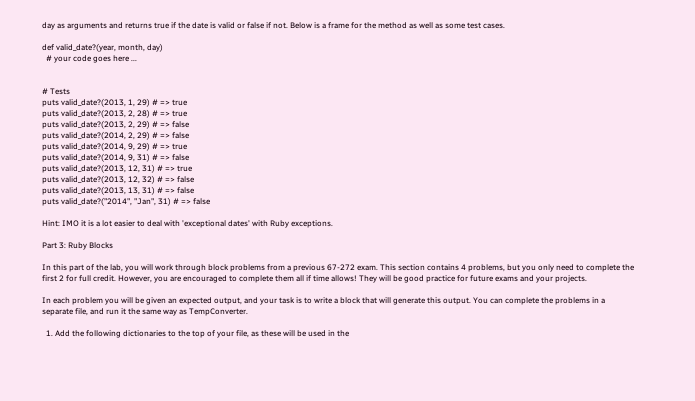day as arguments and returns true if the date is valid or false if not. Below is a frame for the method as well as some test cases.

def valid_date?(year, month, day)
  # your code goes here ...


# Tests
puts valid_date?(2013, 1, 29) # => true
puts valid_date?(2013, 2, 28) # => true
puts valid_date?(2013, 2, 29) # => false
puts valid_date?(2014, 2, 29) # => false
puts valid_date?(2014, 9, 29) # => true
puts valid_date?(2014, 9, 31) # => false
puts valid_date?(2013, 12, 31) # => true
puts valid_date?(2013, 12, 32) # => false
puts valid_date?(2013, 13, 31) # => false
puts valid_date?("2014", "Jan", 31) # => false

Hint: IMO it is a lot easier to deal with 'exceptional dates' with Ruby exceptions.

Part 3: Ruby Blocks

In this part of the lab, you will work through block problems from a previous 67-272 exam. This section contains 4 problems, but you only need to complete the first 2 for full credit. However, you are encouraged to complete them all if time allows! They will be good practice for future exams and your projects.

In each problem you will be given an expected output, and your task is to write a block that will generate this output. You can complete the problems in a separate file, and run it the same way as TempConverter.

  1. Add the following dictionaries to the top of your file, as these will be used in the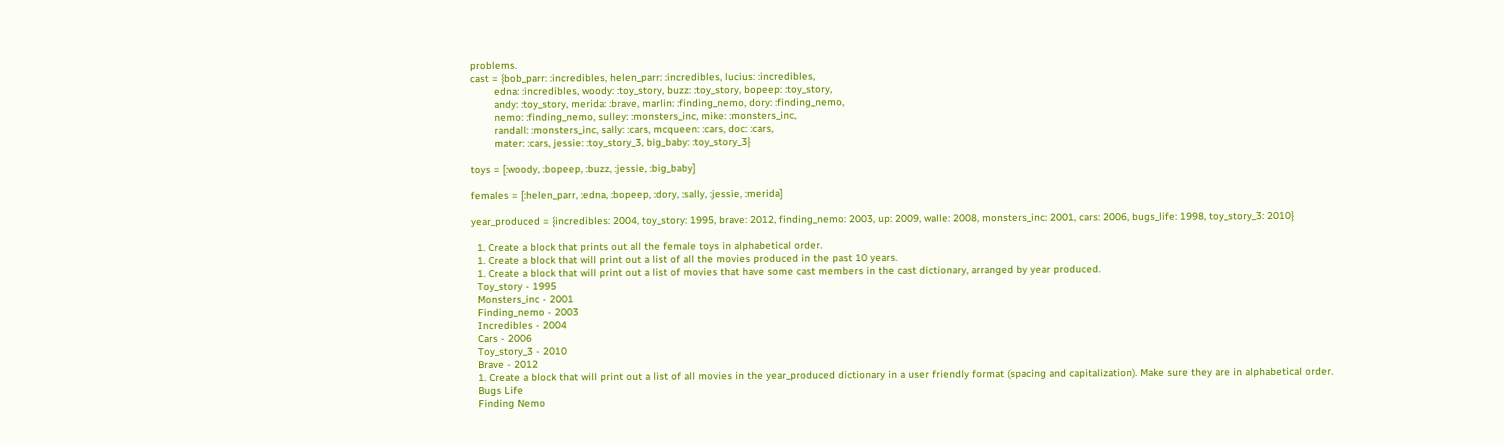problems.
cast = {bob_parr: :incredibles, helen_parr: :incredibles, lucius: :incredibles,
        edna: :incredibles, woody: :toy_story, buzz: :toy_story, bopeep: :toy_story,
        andy: :toy_story, merida: :brave, marlin: :finding_nemo, dory: :finding_nemo,
        nemo: :finding_nemo, sulley: :monsters_inc, mike: :monsters_inc,
        randall: :monsters_inc, sally: :cars, mcqueen: :cars, doc: :cars,
        mater: :cars, jessie: :toy_story_3, big_baby: :toy_story_3}

toys = [:woody, :bopeep, :buzz, :jessie, :big_baby]

females = [:helen_parr, :edna, :bopeep, :dory, :sally, :jessie, :merida]

year_produced = {incredibles: 2004, toy_story: 1995, brave: 2012, finding_nemo: 2003, up: 2009, walle: 2008, monsters_inc: 2001, cars: 2006, bugs_life: 1998, toy_story_3: 2010}

  1. Create a block that prints out all the female toys in alphabetical order.
  1. Create a block that will print out a list of all the movies produced in the past 10 years.
  1. Create a block that will print out a list of movies that have some cast members in the cast dictionary, arranged by year produced.
  Toy_story - 1995
  Monsters_inc - 2001
  Finding_nemo - 2003
  Incredibles - 2004
  Cars - 2006
  Toy_story_3 - 2010
  Brave - 2012
  1. Create a block that will print out a list of all movies in the year_produced dictionary in a user friendly format (spacing and capitalization). Make sure they are in alphabetical order.
  Bugs Life
  Finding Nemo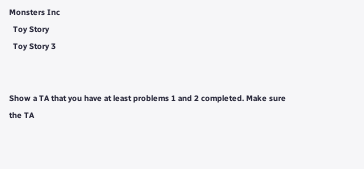Monsters Inc
  Toy Story
  Toy Story 3


Show a TA that you have at least problems 1 and 2 completed. Make sure the TA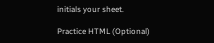initials your sheet.

Practice HTML (Optional)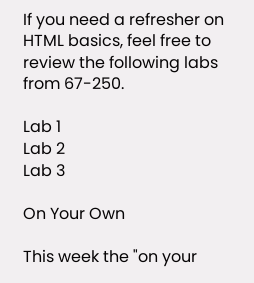If you need a refresher on HTML basics, feel free to review the following labs from 67-250.

Lab 1
Lab 2
Lab 3

On Your Own

This week the "on your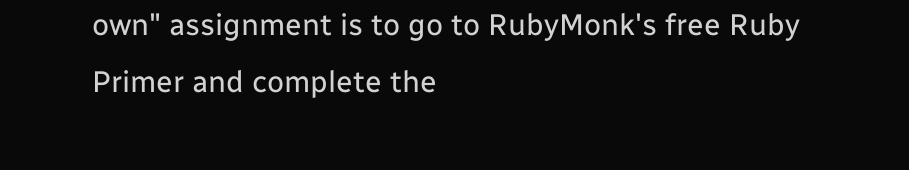own" assignment is to go to RubyMonk's free Ruby Primer and complete the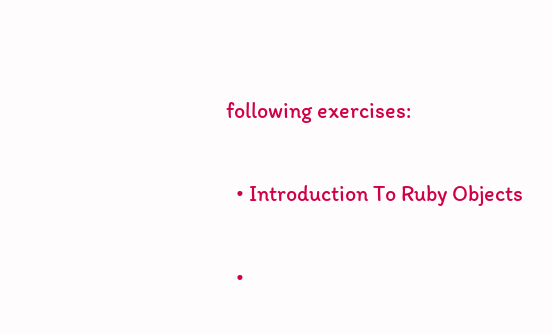following exercises:

  • Introduction To Ruby Objects

  •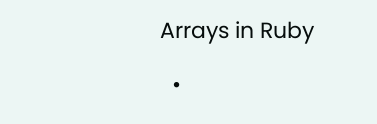Arrays in Ruby

  •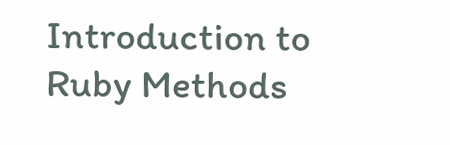Introduction to Ruby Methods